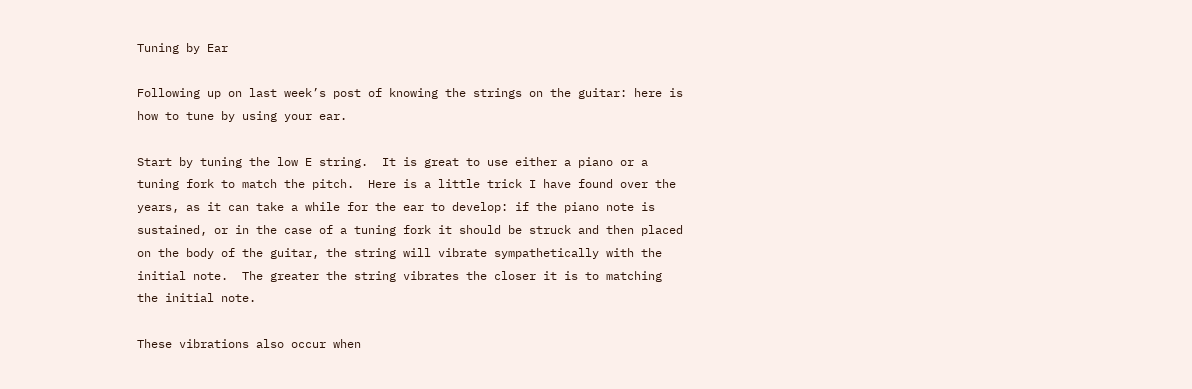Tuning by Ear

Following up on last week’s post of knowing the strings on the guitar: here is how to tune by using your ear.

Start by tuning the low E string.  It is great to use either a piano or a tuning fork to match the pitch.  Here is a little trick I have found over the years, as it can take a while for the ear to develop: if the piano note is sustained, or in the case of a tuning fork it should be struck and then placed on the body of the guitar, the string will vibrate sympathetically with the initial note.  The greater the string vibrates the closer it is to matching the initial note.

These vibrations also occur when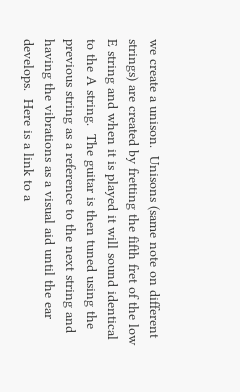we create a unison.  Unisons (same note on different strings) are created by fretting the fifth fret of the low E string and when it is played it will sound identical to the A string.  The guitar is then tuned using the previous string as a reference to the next string and having the vibrations as a visual aid until the ear develops.  Here is a link to a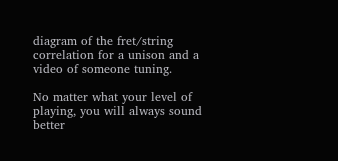diagram of the fret/string correlation for a unison and a video of someone tuning.

No matter what your level of playing, you will always sound better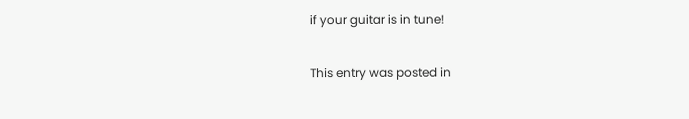if your guitar is in tune!

This entry was posted in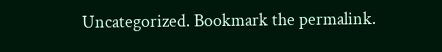Uncategorized. Bookmark the permalink.